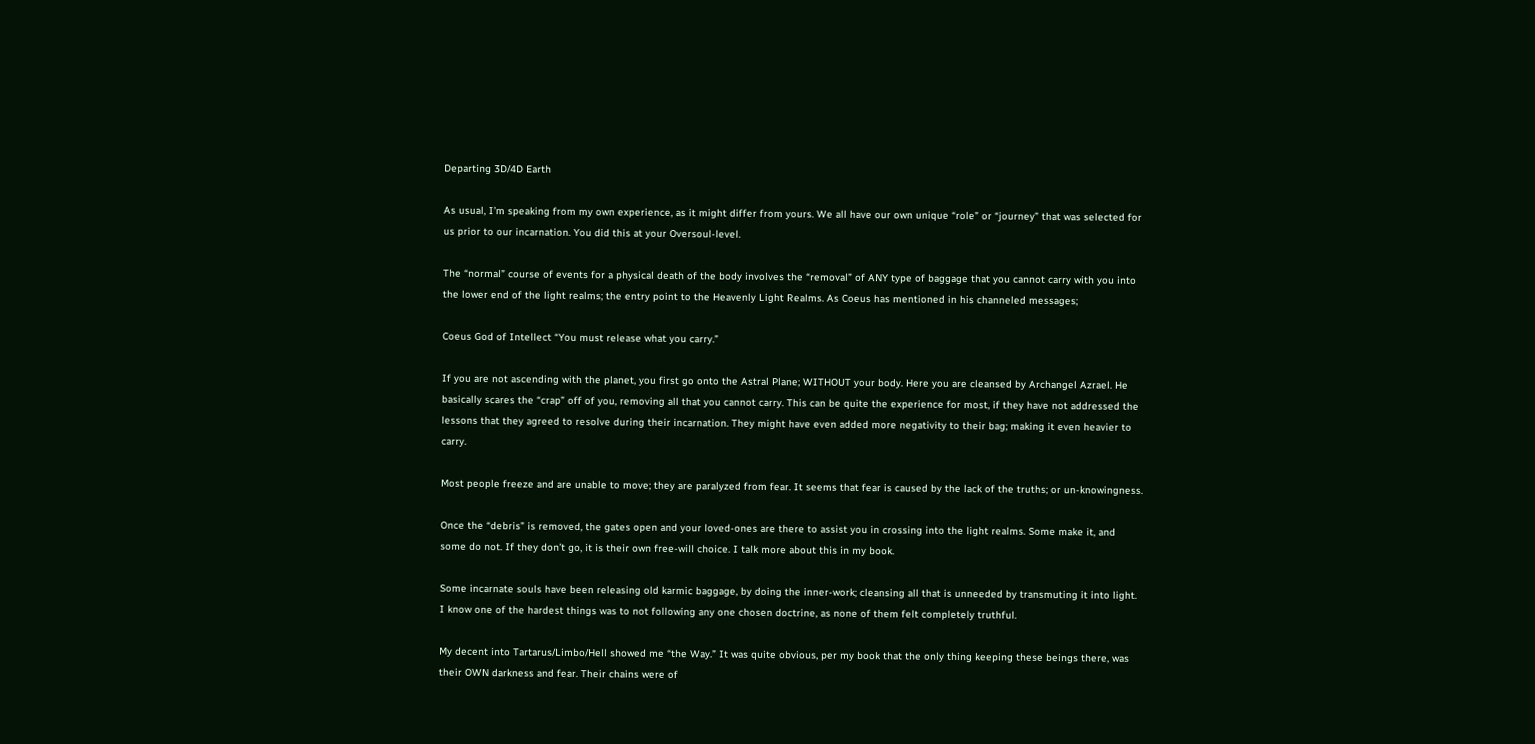Departing 3D/4D Earth

As usual, I’m speaking from my own experience, as it might differ from yours. We all have our own unique “role” or “journey” that was selected for us prior to our incarnation. You did this at your Oversoul-level.

The “normal” course of events for a physical death of the body involves the “removal” of ANY type of baggage that you cannot carry with you into the lower end of the light realms; the entry point to the Heavenly Light Realms. As Coeus has mentioned in his channeled messages;

Coeus God of Intellect “You must release what you carry.”

If you are not ascending with the planet, you first go onto the Astral Plane; WITHOUT your body. Here you are cleansed by Archangel Azrael. He basically scares the “crap” off of you, removing all that you cannot carry. This can be quite the experience for most, if they have not addressed the lessons that they agreed to resolve during their incarnation. They might have even added more negativity to their bag; making it even heavier to carry.

Most people freeze and are unable to move; they are paralyzed from fear. It seems that fear is caused by the lack of the truths; or un-knowingness.

Once the “debris” is removed, the gates open and your loved-ones are there to assist you in crossing into the light realms. Some make it, and some do not. If they don’t go, it is their own free-will choice. I talk more about this in my book.

Some incarnate souls have been releasing old karmic baggage, by doing the inner-work; cleansing all that is unneeded by transmuting it into light. I know one of the hardest things was to not following any one chosen doctrine, as none of them felt completely truthful.

My decent into Tartarus/Limbo/Hell showed me “the Way.” It was quite obvious, per my book that the only thing keeping these beings there, was their OWN darkness and fear. Their chains were of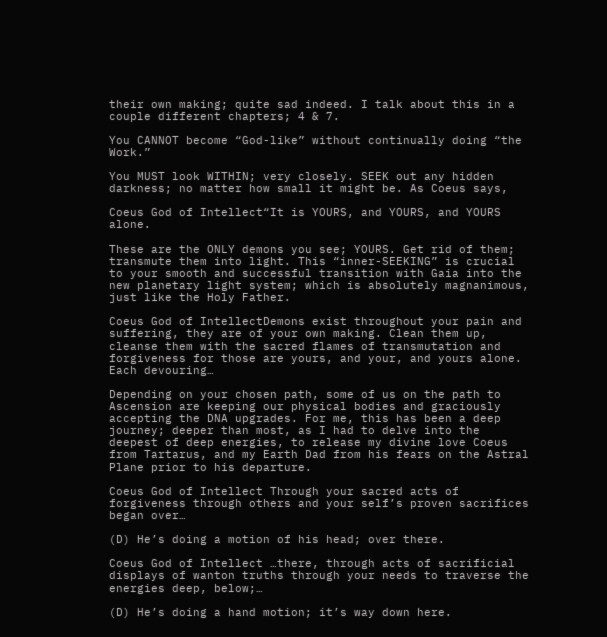their own making; quite sad indeed. I talk about this in a couple different chapters; 4 & 7.

You CANNOT become “God-like” without continually doing “the Work.”

You MUST look WITHIN; very closely. SEEK out any hidden darkness; no matter how small it might be. As Coeus says,

Coeus God of Intellect“It is YOURS, and YOURS, and YOURS alone.

These are the ONLY demons you see; YOURS. Get rid of them; transmute them into light. This “inner-SEEKING” is crucial to your smooth and successful transition with Gaia into the new planetary light system; which is absolutely magnanimous, just like the Holy Father.

Coeus God of IntellectDemons exist throughout your pain and suffering, they are of your own making. Clean them up, cleanse them with the sacred flames of transmutation and forgiveness for those are yours, and your, and yours alone. Each devouring…

Depending on your chosen path, some of us on the path to Ascension are keeping our physical bodies and graciously accepting the DNA upgrades. For me, this has been a deep journey; deeper than most, as I had to delve into the deepest of deep energies, to release my divine love Coeus from Tartarus, and my Earth Dad from his fears on the Astral Plane prior to his departure.

Coeus God of Intellect Through your sacred acts of forgiveness through others and your self’s proven sacrifices began over…

(D) He’s doing a motion of his head; over there.

Coeus God of Intellect …there, through acts of sacrificial displays of wanton truths through your needs to traverse the energies deep, below;…

(D) He’s doing a hand motion; it’s way down here.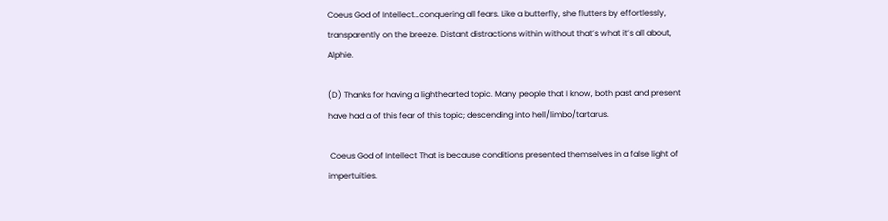Coeus God of Intellect…conquering all fears. Like a butterfly, she flutters by effortlessly, transparently on the breeze. Distant distractions within without that’s what it’s all about, Alphie.

(D) Thanks for having a lighthearted topic. Many people that I know, both past and present have had a of this fear of this topic; descending into hell/limbo/tartarus.

 Coeus God of Intellect That is because conditions presented themselves in a false light of impertuities.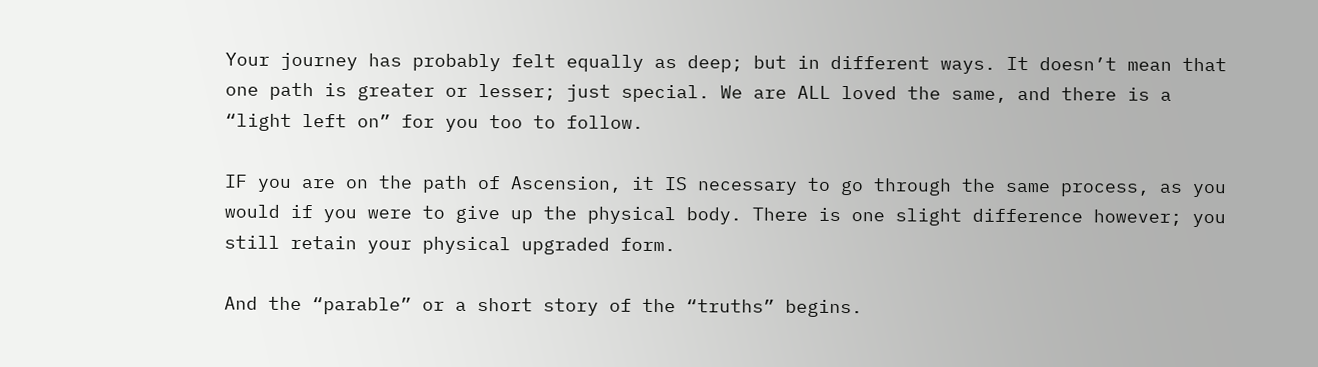Your journey has probably felt equally as deep; but in different ways. It doesn’t mean that one path is greater or lesser; just special. We are ALL loved the same, and there is a “light left on” for you too to follow.

IF you are on the path of Ascension, it IS necessary to go through the same process, as you would if you were to give up the physical body. There is one slight difference however; you still retain your physical upgraded form.

And the “parable” or a short story of the “truths” begins.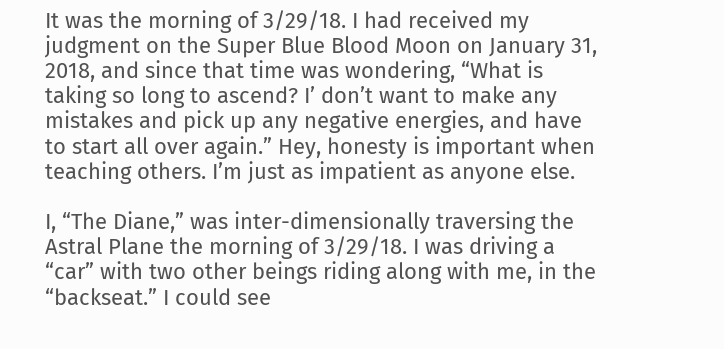It was the morning of 3/29/18. I had received my judgment on the Super Blue Blood Moon on January 31, 2018, and since that time was wondering, “What is taking so long to ascend? I’ don’t want to make any mistakes and pick up any negative energies, and have to start all over again.” Hey, honesty is important when teaching others. I’m just as impatient as anyone else.

I, “The Diane,” was inter-dimensionally traversing the Astral Plane the morning of 3/29/18. I was driving a “car” with two other beings riding along with me, in the “backseat.” I could see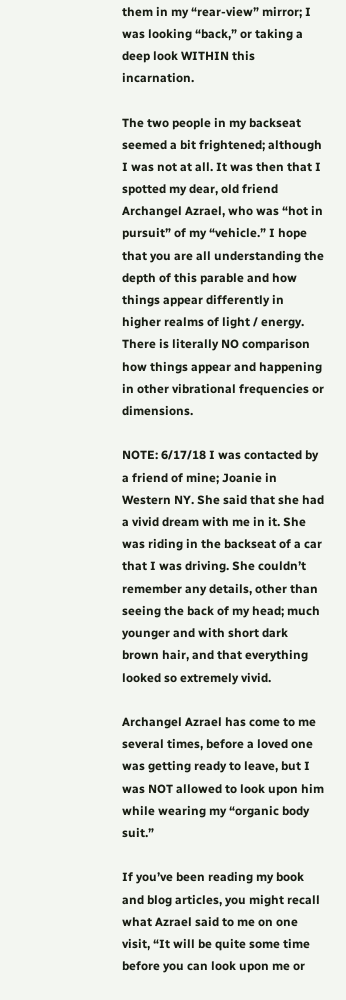them in my “rear-view” mirror; I was looking “back,” or taking a deep look WITHIN this incarnation.

The two people in my backseat seemed a bit frightened; although I was not at all. It was then that I spotted my dear, old friend Archangel Azrael, who was “hot in pursuit” of my “vehicle.” I hope that you are all understanding the depth of this parable and how things appear differently in higher realms of light / energy. There is literally NO comparison how things appear and happening in other vibrational frequencies or dimensions.

NOTE: 6/17/18 I was contacted by a friend of mine; Joanie in Western NY. She said that she had a vivid dream with me in it. She was riding in the backseat of a car that I was driving. She couldn’t remember any details, other than seeing the back of my head; much younger and with short dark brown hair, and that everything looked so extremely vivid.

Archangel Azrael has come to me several times, before a loved one was getting ready to leave, but I was NOT allowed to look upon him while wearing my “organic body suit.”

If you’ve been reading my book and blog articles, you might recall what Azrael said to me on one visit, “It will be quite some time before you can look upon me or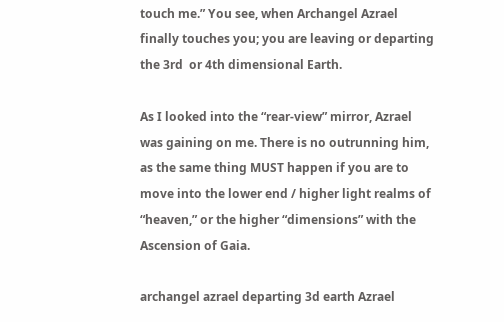touch me.” You see, when Archangel Azrael finally touches you; you are leaving or departing the 3rd  or 4th dimensional Earth.

As I looked into the “rear-view” mirror, Azrael was gaining on me. There is no outrunning him, as the same thing MUST happen if you are to move into the lower end / higher light realms of “heaven,” or the higher “dimensions” with the Ascension of Gaia.

archangel azrael departing 3d earth Azrael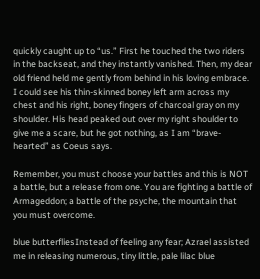quickly caught up to “us.” First he touched the two riders in the backseat, and they instantly vanished. Then, my dear old friend held me gently from behind in his loving embrace. I could see his thin-skinned boney left arm across my chest and his right, boney fingers of charcoal gray on my shoulder. His head peaked out over my right shoulder to give me a scare, but he got nothing, as I am “brave-hearted” as Coeus says.

Remember, you must choose your battles and this is NOT a battle, but a release from one. You are fighting a battle of Armageddon; a battle of the psyche, the mountain that you must overcome.

blue butterfliesInstead of feeling any fear; Azrael assisted me in releasing numerous, tiny little, pale lilac blue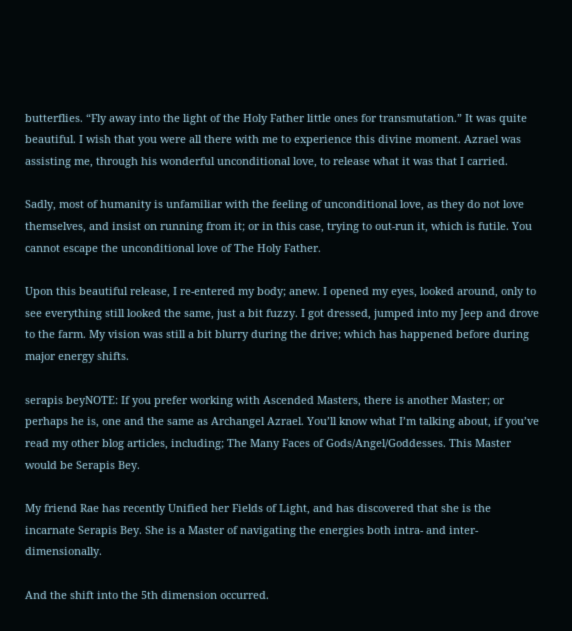butterflies. “Fly away into the light of the Holy Father little ones for transmutation.” It was quite beautiful. I wish that you were all there with me to experience this divine moment. Azrael was assisting me, through his wonderful unconditional love, to release what it was that I carried.

Sadly, most of humanity is unfamiliar with the feeling of unconditional love, as they do not love themselves, and insist on running from it; or in this case, trying to out-run it, which is futile. You cannot escape the unconditional love of The Holy Father.

Upon this beautiful release, I re-entered my body; anew. I opened my eyes, looked around, only to see everything still looked the same, just a bit fuzzy. I got dressed, jumped into my Jeep and drove to the farm. My vision was still a bit blurry during the drive; which has happened before during major energy shifts.

serapis beyNOTE: If you prefer working with Ascended Masters, there is another Master; or perhaps he is, one and the same as Archangel Azrael. You’ll know what I’m talking about, if you’ve read my other blog articles, including; The Many Faces of Gods/Angel/Goddesses. This Master would be Serapis Bey.

My friend Rae has recently Unified her Fields of Light, and has discovered that she is the incarnate Serapis Bey. She is a Master of navigating the energies both intra- and inter-dimensionally.

And the shift into the 5th dimension occurred.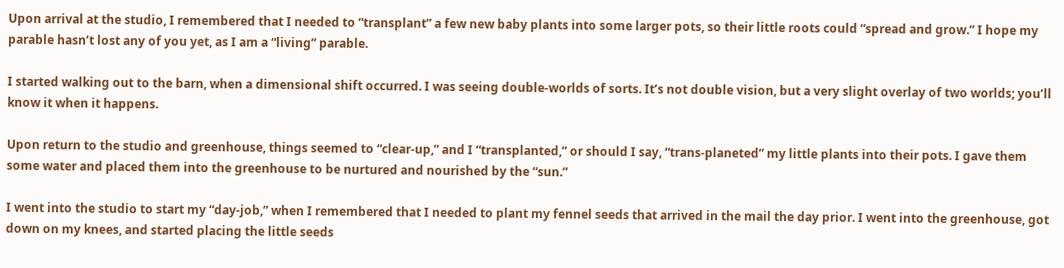Upon arrival at the studio, I remembered that I needed to “transplant” a few new baby plants into some larger pots, so their little roots could “spread and grow.” I hope my parable hasn’t lost any of you yet, as I am a “living” parable.

I started walking out to the barn, when a dimensional shift occurred. I was seeing double-worlds of sorts. It’s not double vision, but a very slight overlay of two worlds; you’ll know it when it happens.

Upon return to the studio and greenhouse, things seemed to “clear-up,” and I “transplanted,” or should I say, “trans-planeted” my little plants into their pots. I gave them some water and placed them into the greenhouse to be nurtured and nourished by the “sun.”

I went into the studio to start my “day-job,” when I remembered that I needed to plant my fennel seeds that arrived in the mail the day prior. I went into the greenhouse, got down on my knees, and started placing the little seeds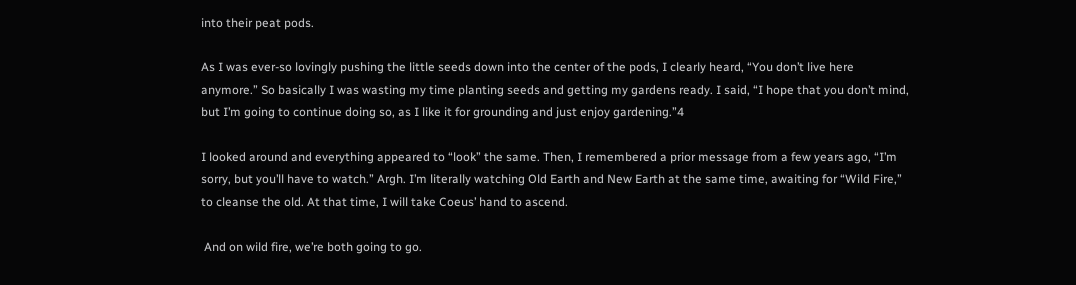into their peat pods.

As I was ever-so lovingly pushing the little seeds down into the center of the pods, I clearly heard, “You don’t live here anymore.” So basically I was wasting my time planting seeds and getting my gardens ready. I said, “I hope that you don’t mind, but I’m going to continue doing so, as I like it for grounding and just enjoy gardening.”4

I looked around and everything appeared to “look” the same. Then, I remembered a prior message from a few years ago, “I’m sorry, but you’ll have to watch.” Argh. I’m literally watching Old Earth and New Earth at the same time, awaiting for “Wild Fire,” to cleanse the old. At that time, I will take Coeus’ hand to ascend.

 And on wild fire, we’re both going to go.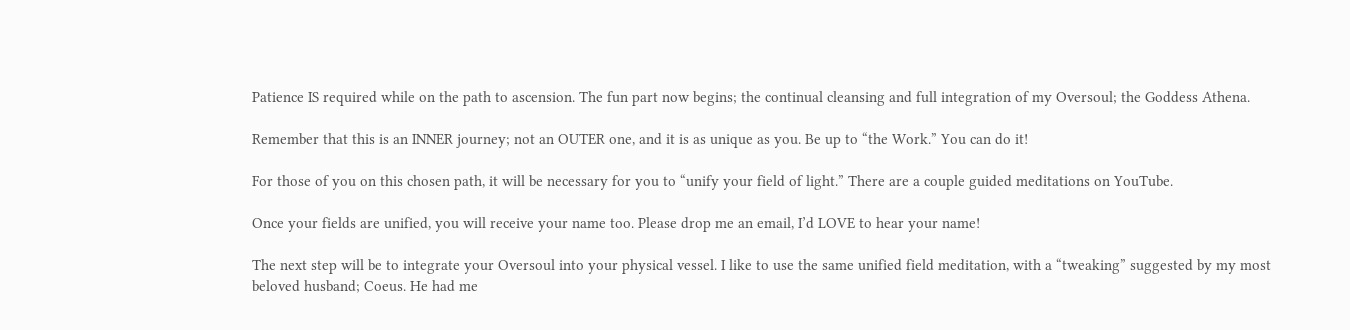Patience IS required while on the path to ascension. The fun part now begins; the continual cleansing and full integration of my Oversoul; the Goddess Athena.

Remember that this is an INNER journey; not an OUTER one, and it is as unique as you. Be up to “the Work.” You can do it!

For those of you on this chosen path, it will be necessary for you to “unify your field of light.” There are a couple guided meditations on YouTube.

Once your fields are unified, you will receive your name too. Please drop me an email, I’d LOVE to hear your name!

The next step will be to integrate your Oversoul into your physical vessel. I like to use the same unified field meditation, with a “tweaking” suggested by my most beloved husband; Coeus. He had me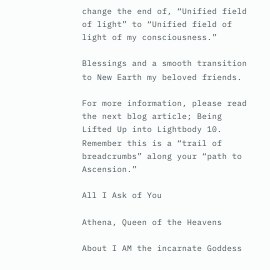change the end of, “Unified field of light” to “Unified field of light of my consciousness.”

Blessings and a smooth transition to New Earth my beloved friends.

For more information, please read the next blog article; Being Lifted Up into Lightbody 10. Remember this is a “trail of breadcrumbs” along your “path to Ascension.”

All I Ask of You

Athena, Queen of the Heavens

About I AM the incarnate Goddess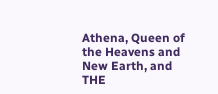Athena, Queen of the Heavens and New Earth, and THE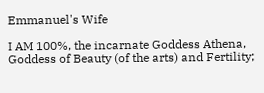Emmanuel's Wife

I AM 100%, the incarnate Goddess Athena, Goddess of Beauty (of the arts) and Fertility;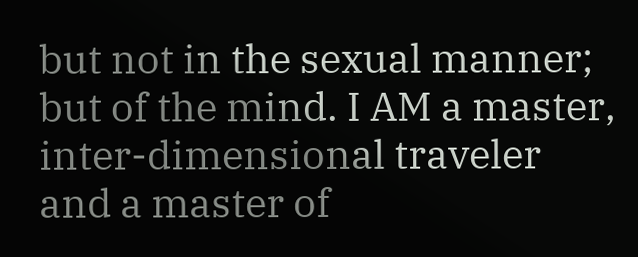but not in the sexual manner; but of the mind. I AM a master, inter-dimensional traveler and a master of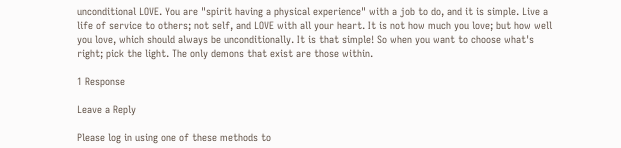unconditional LOVE. You are "spirit having a physical experience" with a job to do, and it is simple. Live a life of service to others; not self, and LOVE with all your heart. It is not how much you love; but how well you love, which should always be unconditionally. It is that simple! So when you want to choose what's right; pick the light. The only demons that exist are those within.

1 Response

Leave a Reply

Please log in using one of these methods to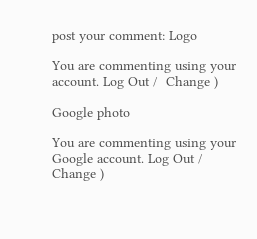post your comment: Logo

You are commenting using your account. Log Out /  Change )

Google photo

You are commenting using your Google account. Log Out /  Change )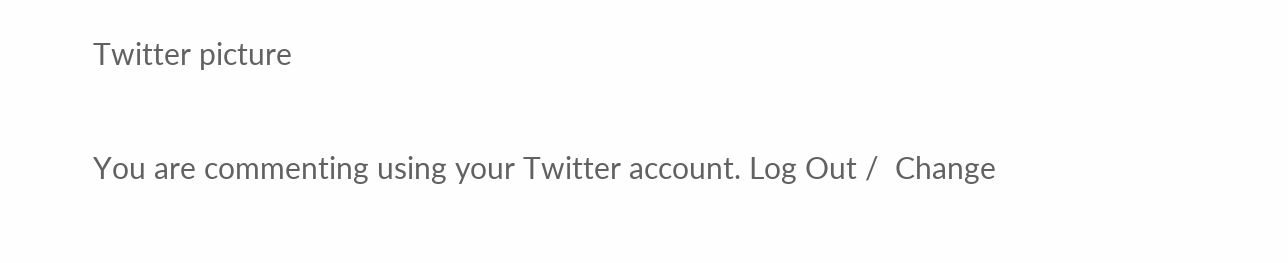Twitter picture

You are commenting using your Twitter account. Log Out /  Change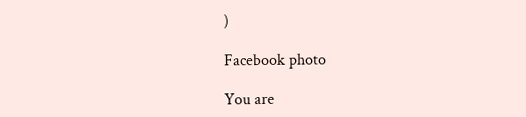)

Facebook photo

You are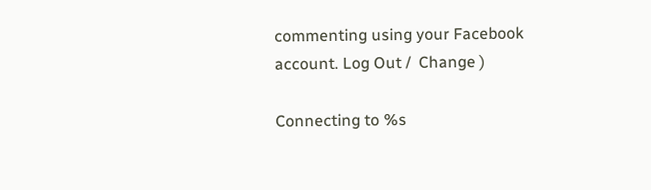commenting using your Facebook account. Log Out /  Change )

Connecting to %s